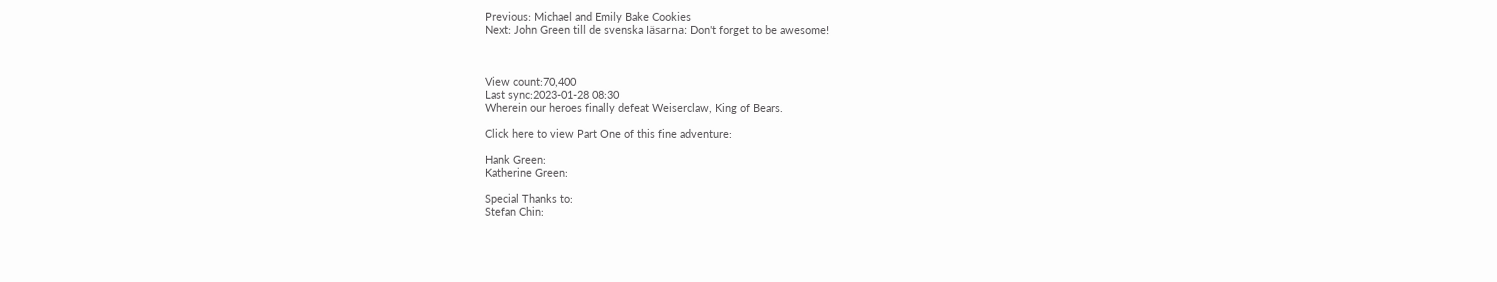Previous: Michael and Emily Bake Cookies
Next: John Green till de svenska läsarna: Don't forget to be awesome!



View count:70,400
Last sync:2023-01-28 08:30
Wherein our heroes finally defeat Weiserclaw, King of Bears.

Click here to view Part One of this fine adventure:

Hank Green:
Katherine Green:

Special Thanks to:
Stefan Chin: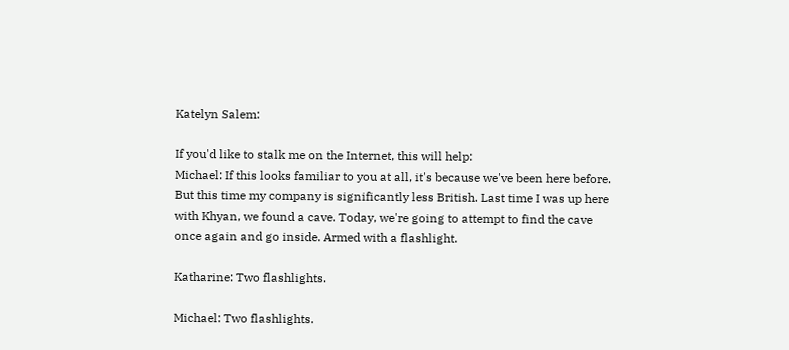Katelyn Salem:

If you'd like to stalk me on the Internet, this will help:
Michael: If this looks familiar to you at all, it's because we've been here before. But this time my company is significantly less British. Last time I was up here with Khyan, we found a cave. Today, we're going to attempt to find the cave once again and go inside. Armed with a flashlight.

Katharine: Two flashlights.

Michael: Two flashlights.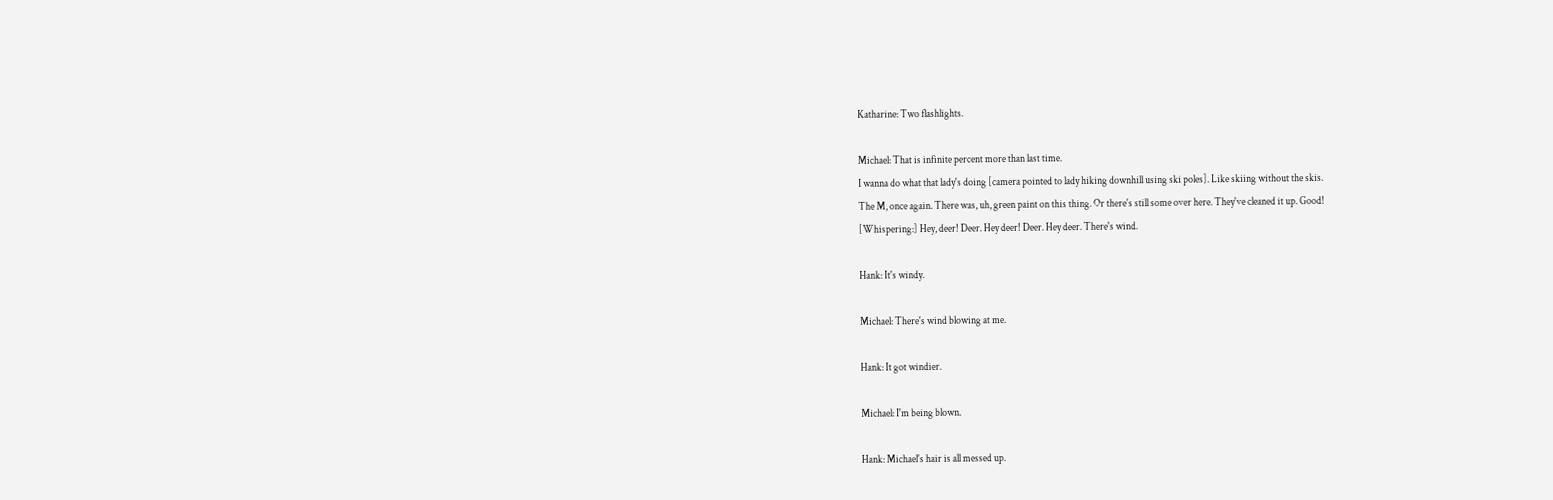Katharine: Two flashlights.

Michael: That is infinite percent more than last time.
I wanna do what that lady's doing [camera pointed to lady hiking downhill using ski poles]. Like skiing without the skis.
The M, once again. There was, uh, green paint on this thing. Or there's still some over here. They've cleaned it up. Good!
[Whispering:] Hey, deer! Deer. Hey deer! Deer. Hey deer. There's wind.

Hank: It's windy.

Michael: There's wind blowing at me.

Hank: It got windier.

Michael: I'm being blown.

Hank: Michael's hair is all messed up.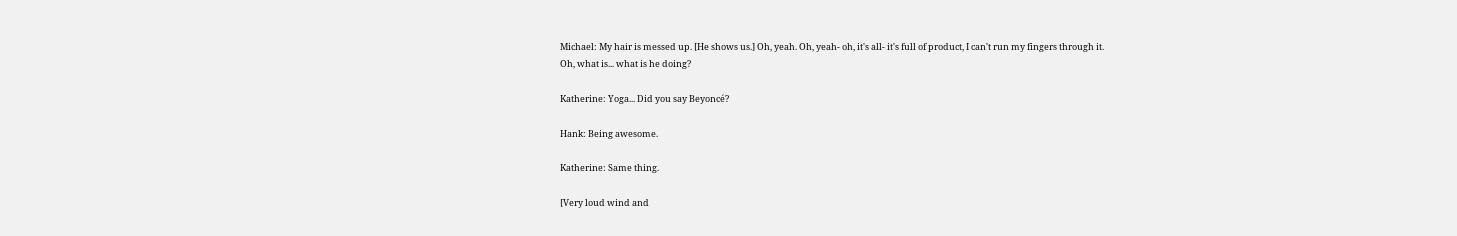Michael: My hair is messed up. [He shows us.] Oh, yeah. Oh, yeah- oh, it's all- it's full of product, I can't run my fingers through it.
Oh, what is... what is he doing?

Katherine: Yoga... Did you say Beyoncé?

Hank: Being awesome.

Katherine: Same thing.

[Very loud wind and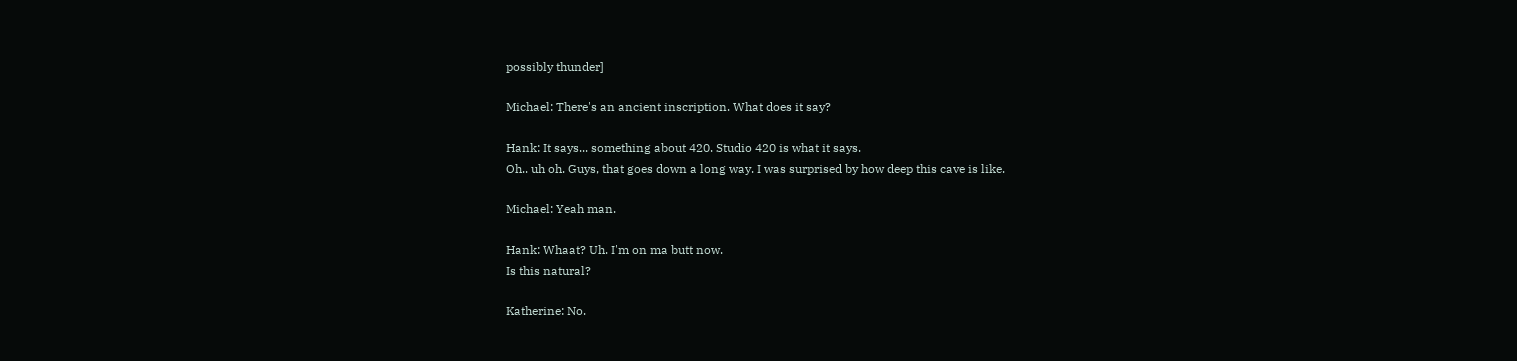possibly thunder]

Michael: There's an ancient inscription. What does it say?

Hank: It says... something about 420. Studio 420 is what it says.
Oh.. uh oh. Guys, that goes down a long way. I was surprised by how deep this cave is like.

Michael: Yeah man.

Hank: Whaat? Uh. I'm on ma butt now.
Is this natural?

Katherine: No.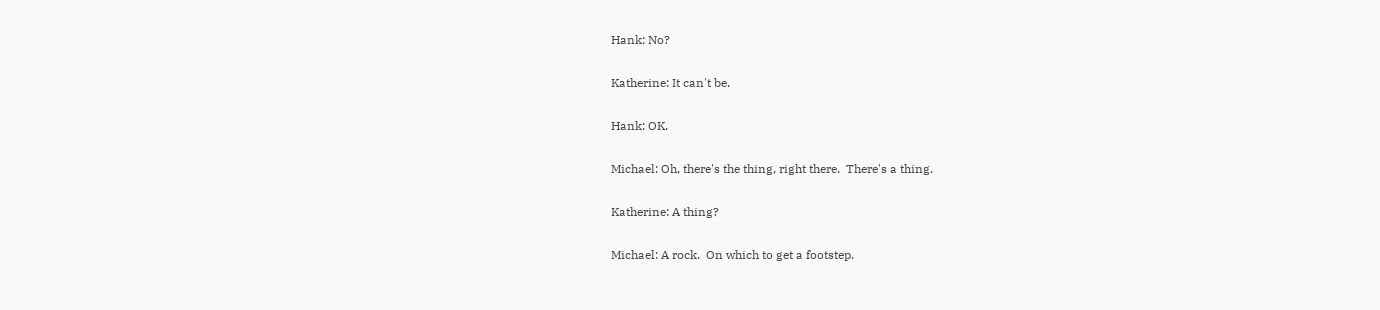Hank: No?

Katherine: It can't be.

Hank: OK.

Michael: Oh, there's the thing, right there.  There's a thing.

Katherine: A thing?

Michael: A rock.  On which to get a footstep.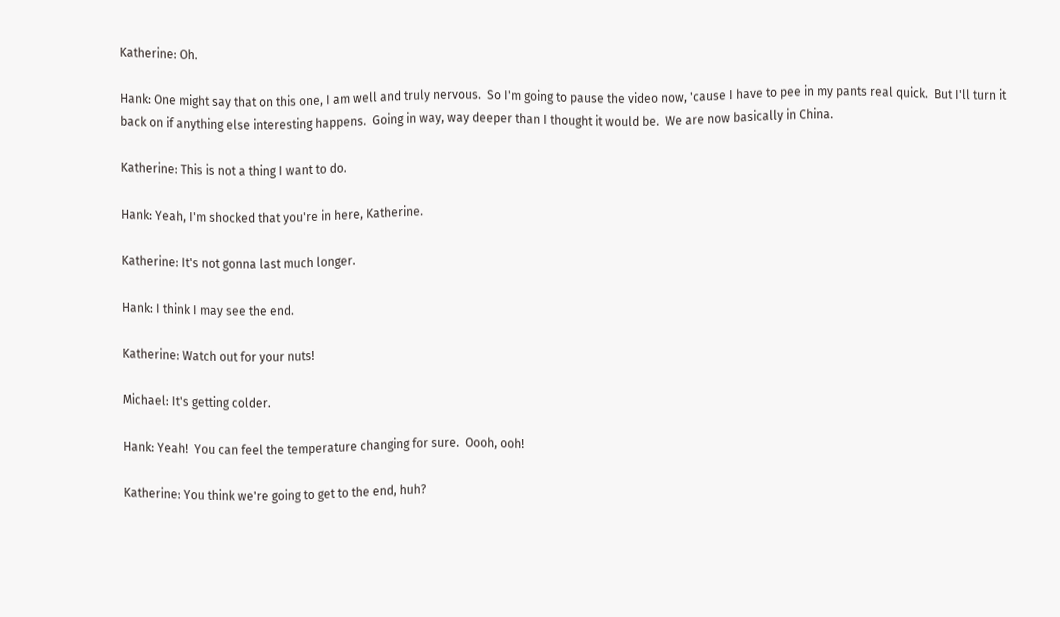Katherine: Oh.

Hank: One might say that on this one, I am well and truly nervous.  So I'm going to pause the video now, 'cause I have to pee in my pants real quick.  But I'll turn it back on if anything else interesting happens.  Going in way, way deeper than I thought it would be.  We are now basically in China.

Katherine: This is not a thing I want to do.

Hank: Yeah, I'm shocked that you're in here, Katherine.

Katherine: It's not gonna last much longer.

Hank: I think I may see the end.

Katherine: Watch out for your nuts!

Michael: It's getting colder.

Hank: Yeah!  You can feel the temperature changing for sure.  Oooh, ooh!

Katherine: You think we're going to get to the end, huh?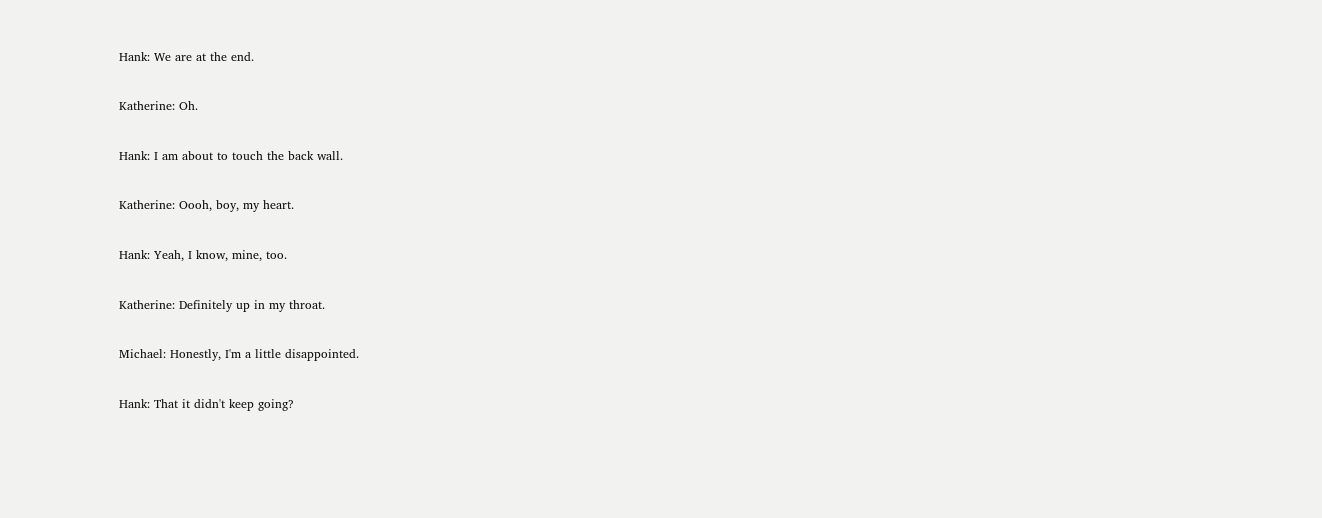Hank: We are at the end.

Katherine: Oh.

Hank: I am about to touch the back wall.

Katherine: Oooh, boy, my heart.

Hank: Yeah, I know, mine, too.

Katherine: Definitely up in my throat.

Michael: Honestly, I'm a little disappointed.

Hank: That it didn't keep going?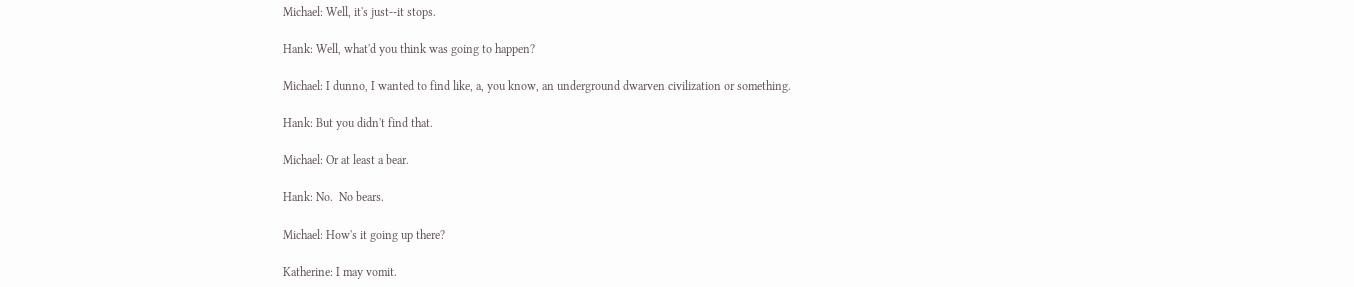Michael: Well, it's just--it stops.

Hank: Well, what'd you think was going to happen?

Michael: I dunno, I wanted to find like, a, you know, an underground dwarven civilization or something.

Hank: But you didn't find that.

Michael: Or at least a bear.

Hank: No.  No bears.

Michael: How's it going up there?

Katherine: I may vomit.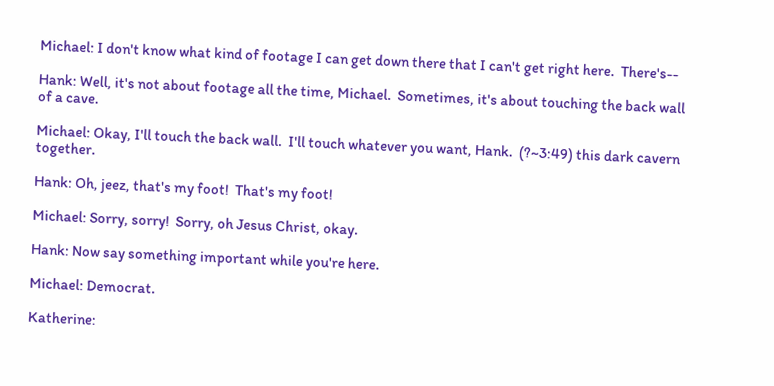Michael: I don't know what kind of footage I can get down there that I can't get right here.  There's--

Hank: Well, it's not about footage all the time, Michael.  Sometimes, it's about touching the back wall of a cave.

Michael: Okay, I'll touch the back wall.  I'll touch whatever you want, Hank.  (?~3:49) this dark cavern together.

Hank: Oh, jeez, that's my foot!  That's my foot!

Michael: Sorry, sorry!  Sorry, oh Jesus Christ, okay.

Hank: Now say something important while you're here.

Michael: Democrat.

Katherine: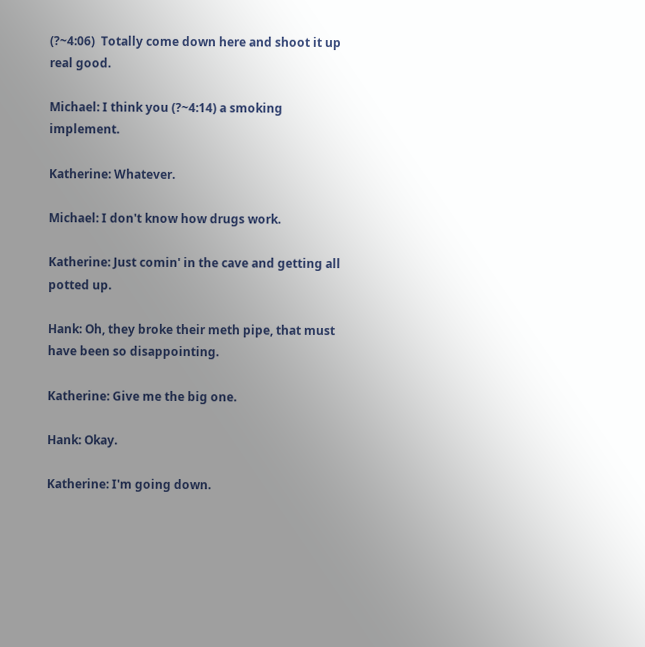(?~4:06)  Totally come down here and shoot it up real good.

Michael: I think you (?~4:14) a smoking implement.

Katherine: Whatever.

Michael: I don't know how drugs work.

Katherine: Just comin' in the cave and getting all potted up.

Hank: Oh, they broke their meth pipe, that must have been so disappointing.

Katherine: Give me the big one.

Hank: Okay.

Katherine: I'm going down.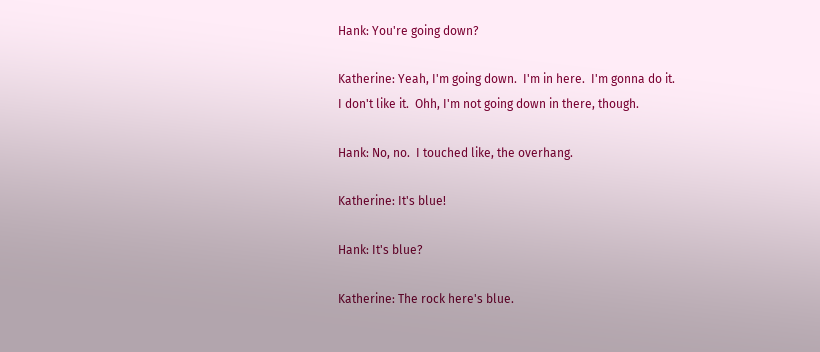Hank: You're going down?

Katherine: Yeah, I'm going down.  I'm in here.  I'm gonna do it.  I don't like it.  Ohh, I'm not going down in there, though.

Hank: No, no.  I touched like, the overhang.

Katherine: It's blue!

Hank: It's blue?

Katherine: The rock here's blue.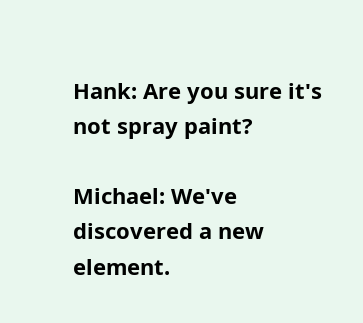Hank: Are you sure it's not spray paint?

Michael: We've discovered a new element.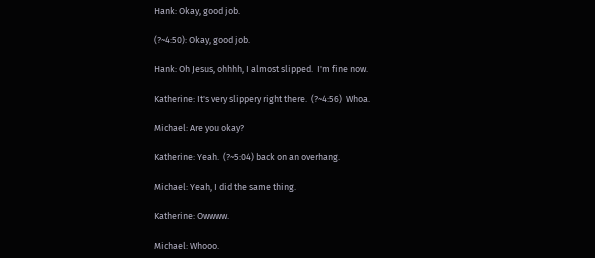Hank: Okay, good job.

(?~4:50): Okay, good job.

Hank: Oh Jesus, ohhhh, I almost slipped.  I'm fine now.

Katherine: It's very slippery right there.  (?~4:56)  Whoa.

Michael: Are you okay?

Katherine: Yeah.  (?~5:04) back on an overhang.

Michael: Yeah, I did the same thing.

Katherine: Owwww.

Michael: Whooo.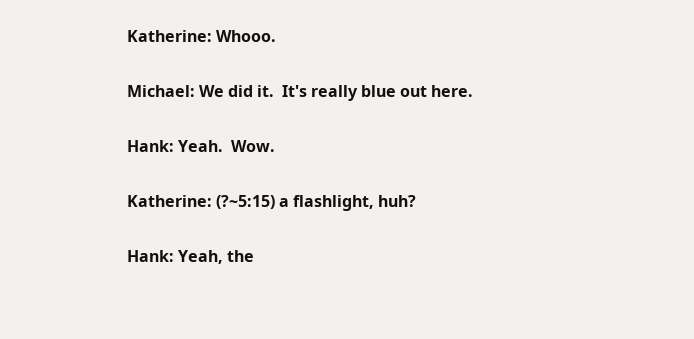Katherine: Whooo.

Michael: We did it.  It's really blue out here.

Hank: Yeah.  Wow.

Katherine: (?~5:15) a flashlight, huh?

Hank: Yeah, the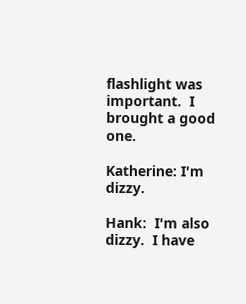flashlight was important.  I brought a good one.

Katherine: I'm dizzy.

Hank:  I'm also dizzy.  I have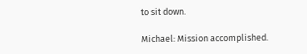to sit down.

Michael: Mission accomplished.